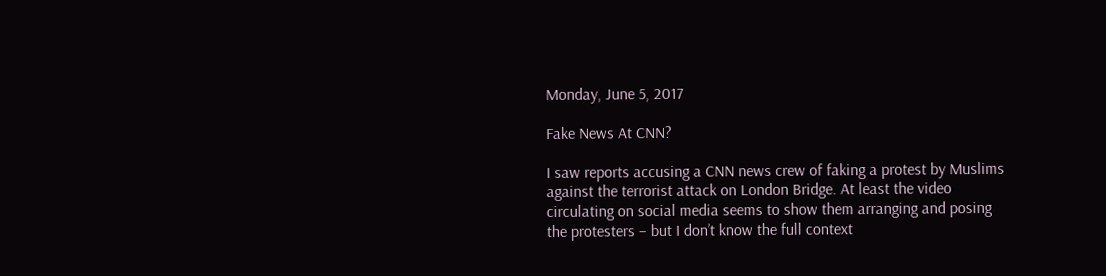Monday, June 5, 2017

Fake News At CNN?

I saw reports accusing a CNN news crew of faking a protest by Muslims against the terrorist attack on London Bridge. At least the video circulating on social media seems to show them arranging and posing the protesters – but I don’t know the full context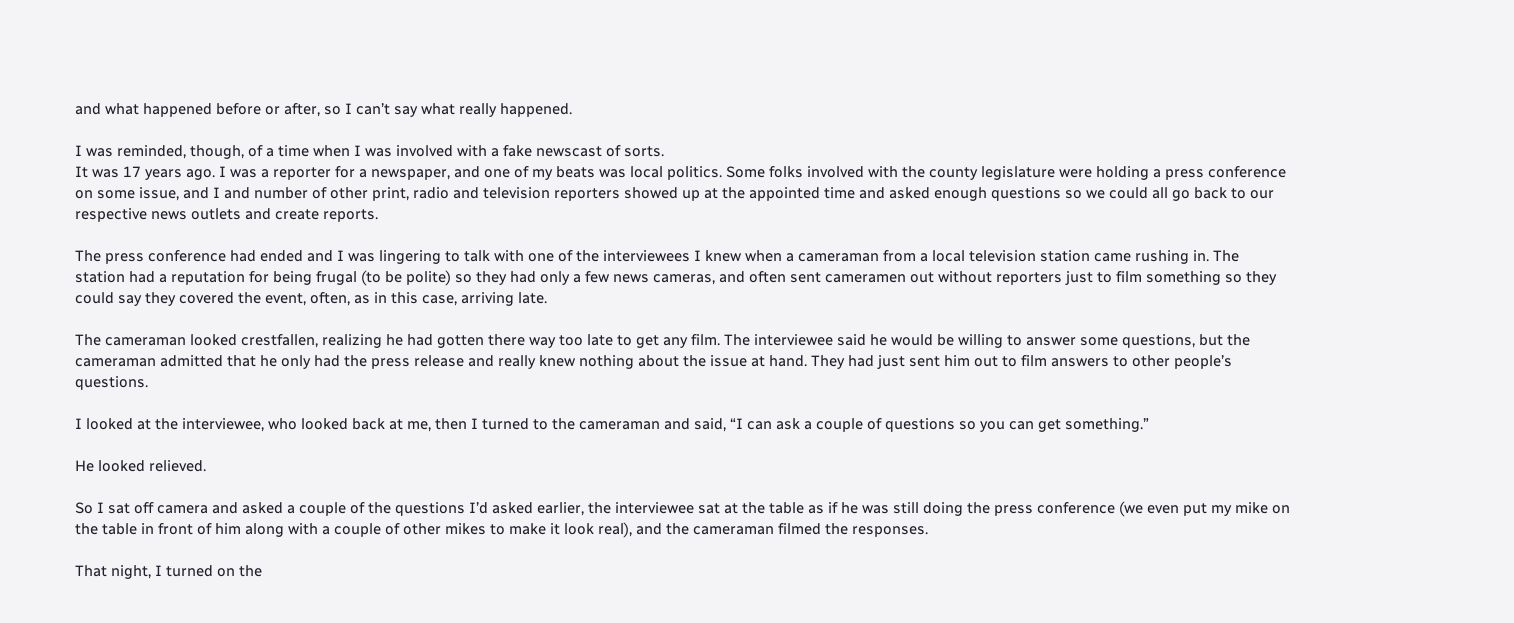and what happened before or after, so I can’t say what really happened.

I was reminded, though, of a time when I was involved with a fake newscast of sorts.
It was 17 years ago. I was a reporter for a newspaper, and one of my beats was local politics. Some folks involved with the county legislature were holding a press conference on some issue, and I and number of other print, radio and television reporters showed up at the appointed time and asked enough questions so we could all go back to our respective news outlets and create reports.

The press conference had ended and I was lingering to talk with one of the interviewees I knew when a cameraman from a local television station came rushing in. The station had a reputation for being frugal (to be polite) so they had only a few news cameras, and often sent cameramen out without reporters just to film something so they could say they covered the event, often, as in this case, arriving late.

The cameraman looked crestfallen, realizing he had gotten there way too late to get any film. The interviewee said he would be willing to answer some questions, but the cameraman admitted that he only had the press release and really knew nothing about the issue at hand. They had just sent him out to film answers to other people’s questions.

I looked at the interviewee, who looked back at me, then I turned to the cameraman and said, “I can ask a couple of questions so you can get something.”

He looked relieved.

So I sat off camera and asked a couple of the questions I’d asked earlier, the interviewee sat at the table as if he was still doing the press conference (we even put my mike on the table in front of him along with a couple of other mikes to make it look real), and the cameraman filmed the responses.

That night, I turned on the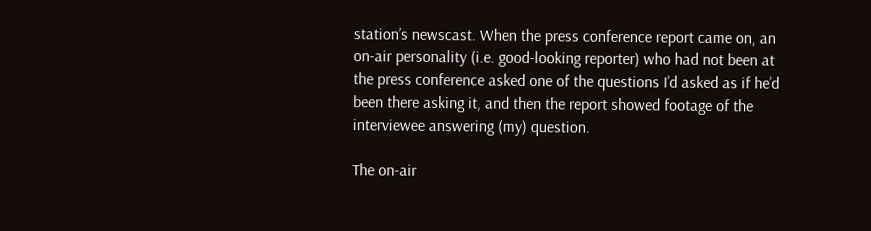station’s newscast. When the press conference report came on, an on-air personality (i.e. good-looking reporter) who had not been at the press conference asked one of the questions I’d asked as if he’d been there asking it, and then the report showed footage of the interviewee answering (my) question.

The on-air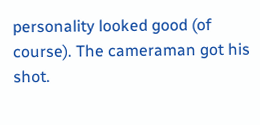personality looked good (of course). The cameraman got his shot.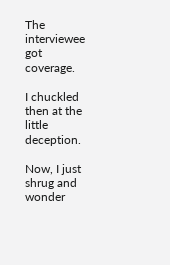The interviewee got coverage.

I chuckled then at the little deception.

Now, I just shrug and wonder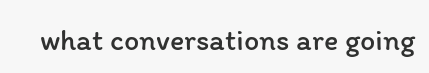what conversations are going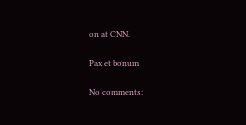on at CNN.

Pax et bonum

No comments: